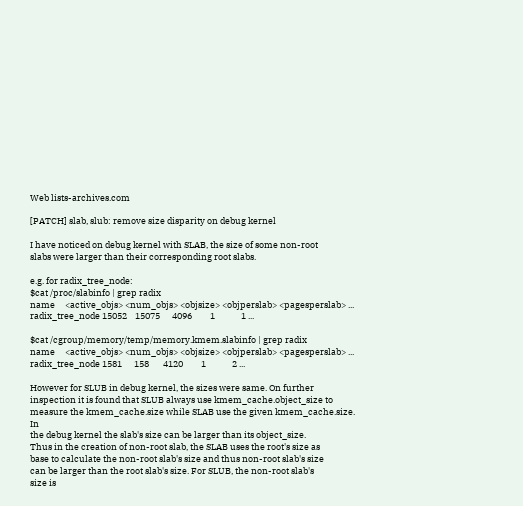Web lists-archives.com

[PATCH] slab, slub: remove size disparity on debug kernel

I have noticed on debug kernel with SLAB, the size of some non-root
slabs were larger than their corresponding root slabs.

e.g. for radix_tree_node:
$cat /proc/slabinfo | grep radix
name     <active_objs> <num_objs> <objsize> <objperslab> <pagesperslab> ...
radix_tree_node 15052    15075      4096         1             1 ...

$cat /cgroup/memory/temp/memory.kmem.slabinfo | grep radix
name     <active_objs> <num_objs> <objsize> <objperslab> <pagesperslab> ...
radix_tree_node 1581      158       4120         1             2 ...

However for SLUB in debug kernel, the sizes were same. On further
inspection it is found that SLUB always use kmem_cache.object_size to
measure the kmem_cache.size while SLAB use the given kmem_cache.size. In
the debug kernel the slab's size can be larger than its object_size.
Thus in the creation of non-root slab, the SLAB uses the root's size as
base to calculate the non-root slab's size and thus non-root slab's size
can be larger than the root slab's size. For SLUB, the non-root slab's
size is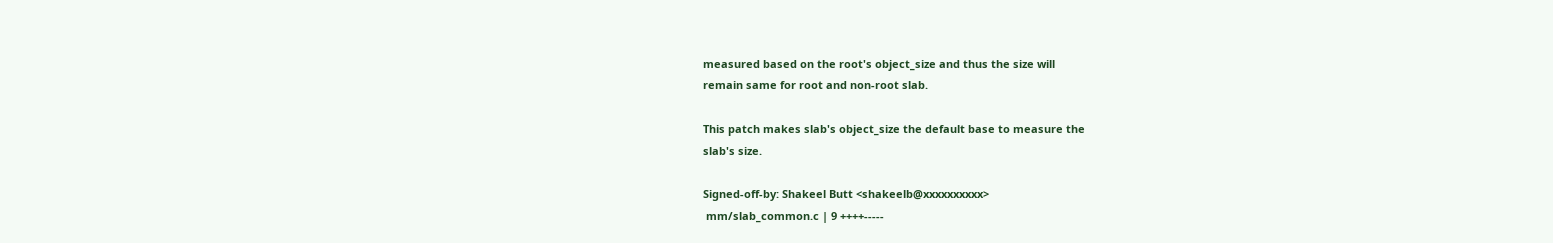measured based on the root's object_size and thus the size will
remain same for root and non-root slab.

This patch makes slab's object_size the default base to measure the
slab's size.

Signed-off-by: Shakeel Butt <shakeelb@xxxxxxxxxx>
 mm/slab_common.c | 9 ++++-----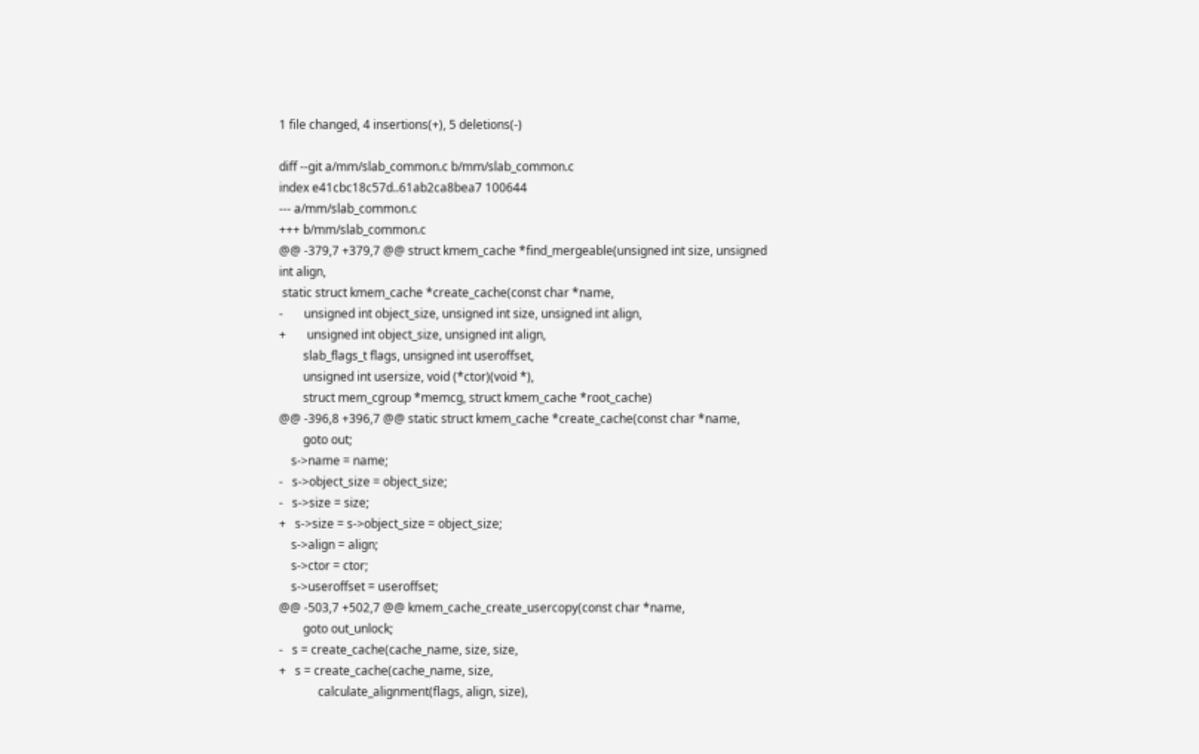1 file changed, 4 insertions(+), 5 deletions(-)

diff --git a/mm/slab_common.c b/mm/slab_common.c
index e41cbc18c57d..61ab2ca8bea7 100644
--- a/mm/slab_common.c
+++ b/mm/slab_common.c
@@ -379,7 +379,7 @@ struct kmem_cache *find_mergeable(unsigned int size, unsigned int align,
 static struct kmem_cache *create_cache(const char *name,
-       unsigned int object_size, unsigned int size, unsigned int align,
+       unsigned int object_size, unsigned int align,
        slab_flags_t flags, unsigned int useroffset,
        unsigned int usersize, void (*ctor)(void *),
        struct mem_cgroup *memcg, struct kmem_cache *root_cache)
@@ -396,8 +396,7 @@ static struct kmem_cache *create_cache(const char *name,
        goto out;
    s->name = name;
-   s->object_size = object_size;
-   s->size = size;
+   s->size = s->object_size = object_size;
    s->align = align;
    s->ctor = ctor;
    s->useroffset = useroffset;
@@ -503,7 +502,7 @@ kmem_cache_create_usercopy(const char *name,
        goto out_unlock;
-   s = create_cache(cache_name, size, size,
+   s = create_cache(cache_name, size,
             calculate_alignment(flags, align, size),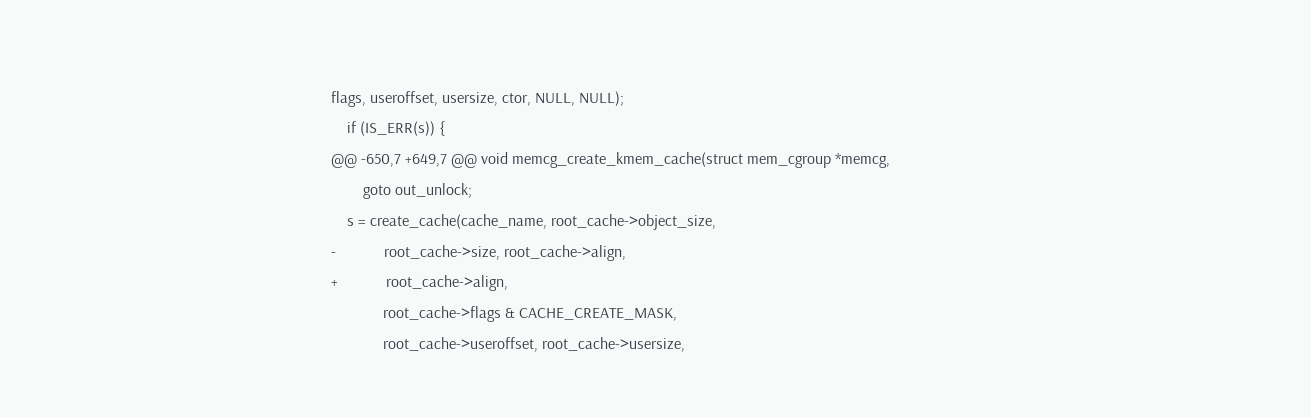flags, useroffset, usersize, ctor, NULL, NULL);
    if (IS_ERR(s)) {
@@ -650,7 +649,7 @@ void memcg_create_kmem_cache(struct mem_cgroup *memcg,
        goto out_unlock;
    s = create_cache(cache_name, root_cache->object_size,
-            root_cache->size, root_cache->align,
+            root_cache->align,
             root_cache->flags & CACHE_CREATE_MASK,
             root_cache->useroffset, root_cache->usersize,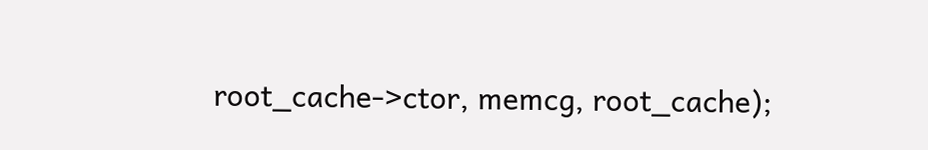root_cache->ctor, memcg, root_cache);